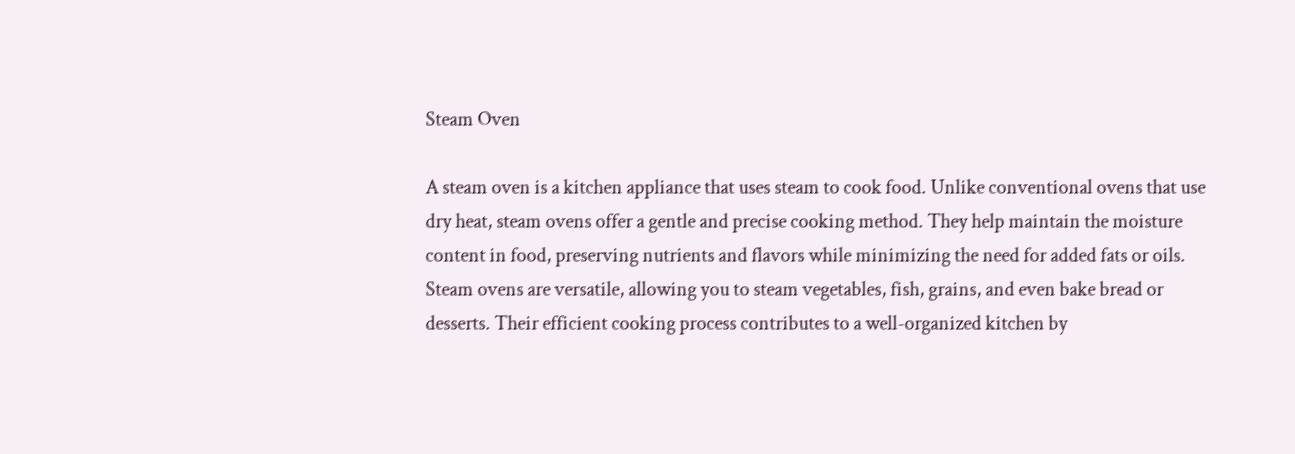Steam Oven

A steam oven is a kitchen appliance that uses steam to cook food. Unlike conventional ovens that use dry heat, steam ovens offer a gentle and precise cooking method. They help maintain the moisture content in food, preserving nutrients and flavors while minimizing the need for added fats or oils. Steam ovens are versatile, allowing you to steam vegetables, fish, grains, and even bake bread or desserts. Their efficient cooking process contributes to a well-organized kitchen by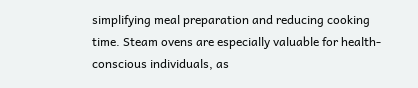simplifying meal preparation and reducing cooking time. Steam ovens are especially valuable for health-conscious individuals, as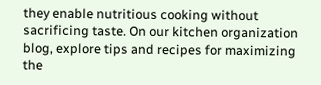they enable nutritious cooking without sacrificing taste. On our kitchen organization blog, explore tips and recipes for maximizing the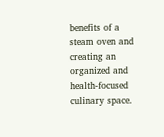benefits of a steam oven and creating an organized and health-focused culinary space.